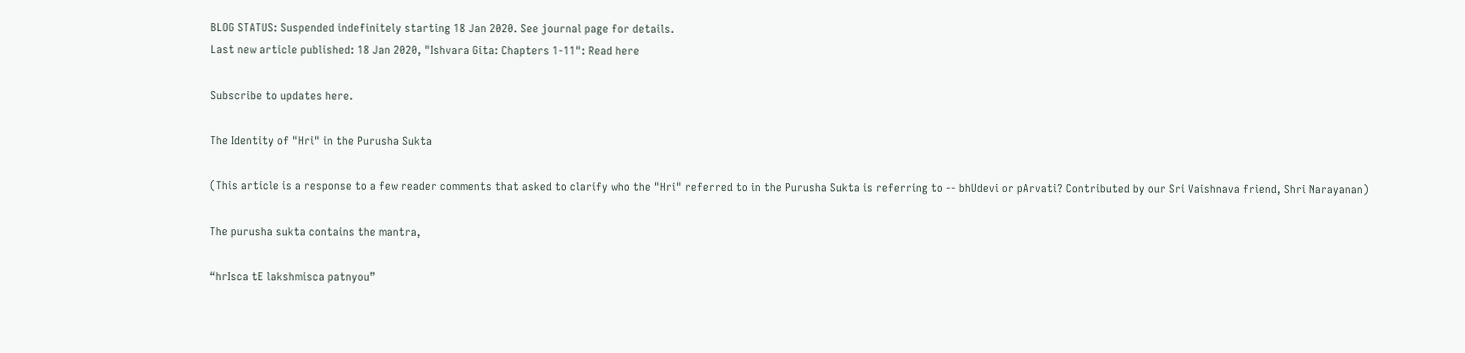BLOG STATUS: Suspended indefinitely starting 18 Jan 2020. See journal page for details.
Last new article published: 18 Jan 2020, "Ishvara Gita: Chapters 1-11": Read here

Subscribe to updates here.

The Identity of "Hri" in the Purusha Sukta

(This article is a response to a few reader comments that asked to clarify who the "Hri" referred to in the Purusha Sukta is referring to -- bhUdevi or pArvati? Contributed by our Sri Vaishnava friend, Shri Narayanan)

The purusha sukta contains the mantra,

“hrIsca tE lakshmisca patnyou”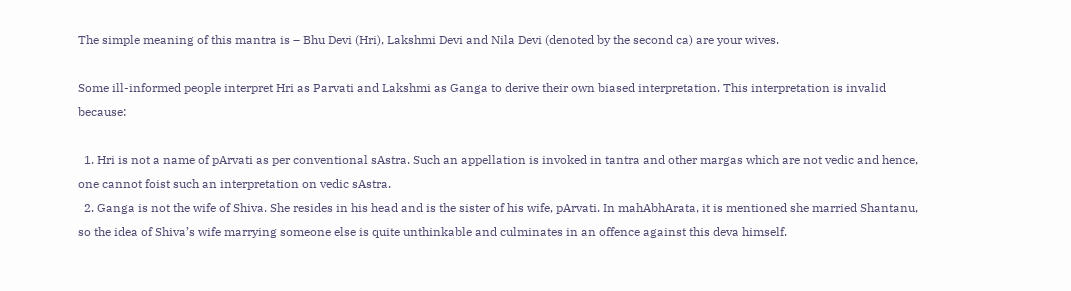The simple meaning of this mantra is – Bhu Devi (Hri), Lakshmi Devi and Nila Devi (denoted by the second ca) are your wives.

Some ill-informed people interpret Hri as Parvati and Lakshmi as Ganga to derive their own biased interpretation. This interpretation is invalid because:

  1. Hri is not a name of pArvati as per conventional sAstra. Such an appellation is invoked in tantra and other margas which are not vedic and hence, one cannot foist such an interpretation on vedic sAstra.
  2. Ganga is not the wife of Shiva. She resides in his head and is the sister of his wife, pArvati. In mahAbhArata, it is mentioned she married Shantanu, so the idea of Shiva’s wife marrying someone else is quite unthinkable and culminates in an offence against this deva himself.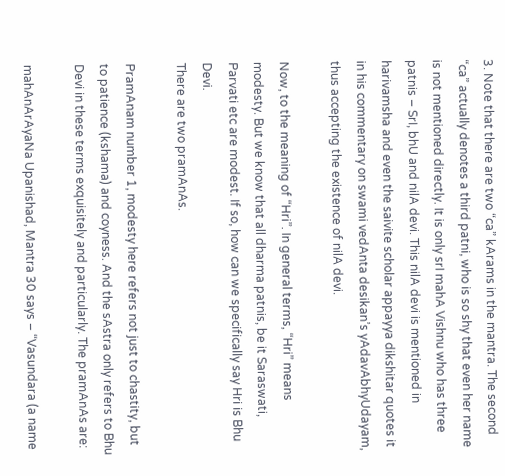3. Note that there are two “ca” kArams in the mantra. The second “ca” actually denotes a third patni, who is so shy that even her name is not mentioned directly. It is only srI mahA Vishnu who has three patnis – SrI, bhU and nilA devi. This nilA devi is mentioned in harivamsha and even the saivite scholar appayya dikshitar quotes it in his commentary on swami vedAnta desikan’s yAdavAbhyUdayam, thus accepting the existence of nilA devi.

Now, to the meaning of “Hri”. In general terms, “Hri” means modesty. But we know that all dharma patnis, be it Saraswati, Parvati etc are modest. If so, how can we specifically say Hri is Bhu Devi.
There are two pramAnAs.

PramAnam number 1, modesty here refers not just to chastity, but to patience (kshama) and coyness. And the sAstra only refers to Bhu Devi in these terms exquisitely and particularly. The pramAnAs are:

mahAnArAyaNa Upanishad, Mantra 30 says – “Vasundara (a name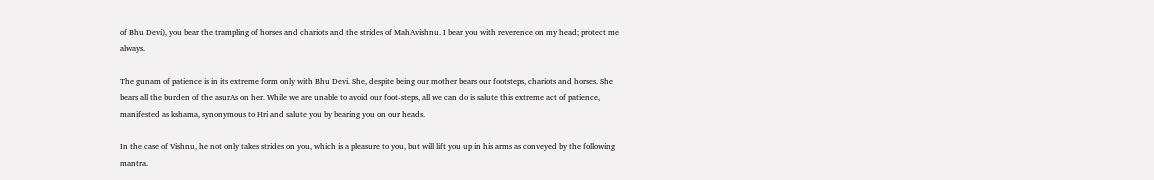of Bhu Devi), you bear the trampling of horses and chariots and the strides of MahAvishnu. I bear you with reverence on my head; protect me always.

The gunam of patience is in its extreme form only with Bhu Devi. She, despite being our mother bears our footsteps, chariots and horses. She bears all the burden of the asurAs on her. While we are unable to avoid our foot-steps, all we can do is salute this extreme act of patience, manifested as kshama, synonymous to Hri and salute you by bearing you on our heads.

In the case of Vishnu, he not only takes strides on you, which is a pleasure to you, but will lift you up in his arms as conveyed by the following mantra.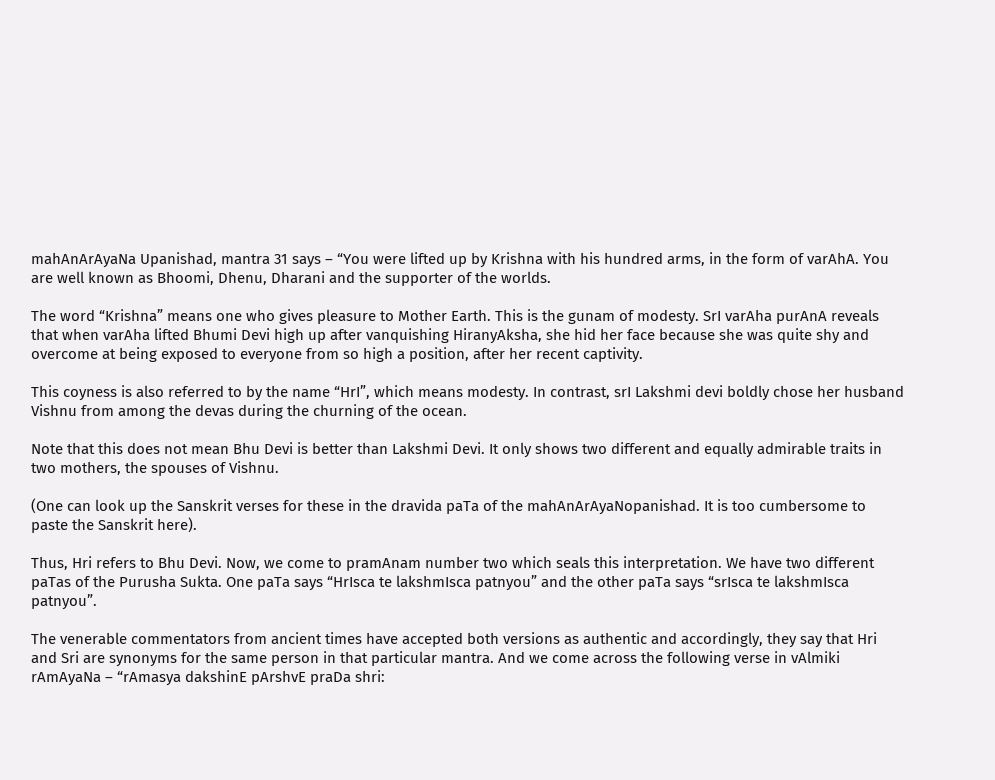mahAnArAyaNa Upanishad, mantra 31 says – “You were lifted up by Krishna with his hundred arms, in the form of varAhA. You are well known as Bhoomi, Dhenu, Dharani and the supporter of the worlds.

The word “Krishna” means one who gives pleasure to Mother Earth. This is the gunam of modesty. SrI varAha purAnA reveals that when varAha lifted Bhumi Devi high up after vanquishing HiranyAksha, she hid her face because she was quite shy and overcome at being exposed to everyone from so high a position, after her recent captivity.

This coyness is also referred to by the name “HrI”, which means modesty. In contrast, srI Lakshmi devi boldly chose her husband Vishnu from among the devas during the churning of the ocean.

Note that this does not mean Bhu Devi is better than Lakshmi Devi. It only shows two different and equally admirable traits in two mothers, the spouses of Vishnu.

(One can look up the Sanskrit verses for these in the dravida paTa of the mahAnArAyaNopanishad. It is too cumbersome to paste the Sanskrit here).

Thus, Hri refers to Bhu Devi. Now, we come to pramAnam number two which seals this interpretation. We have two different paTas of the Purusha Sukta. One paTa says “HrIsca te lakshmIsca patnyou” and the other paTa says “srIsca te lakshmIsca patnyou”.

The venerable commentators from ancient times have accepted both versions as authentic and accordingly, they say that Hri and Sri are synonyms for the same person in that particular mantra. And we come across the following verse in vAlmiki rAmAyaNa – “rAmasya dakshinE pArshvE praDa shri: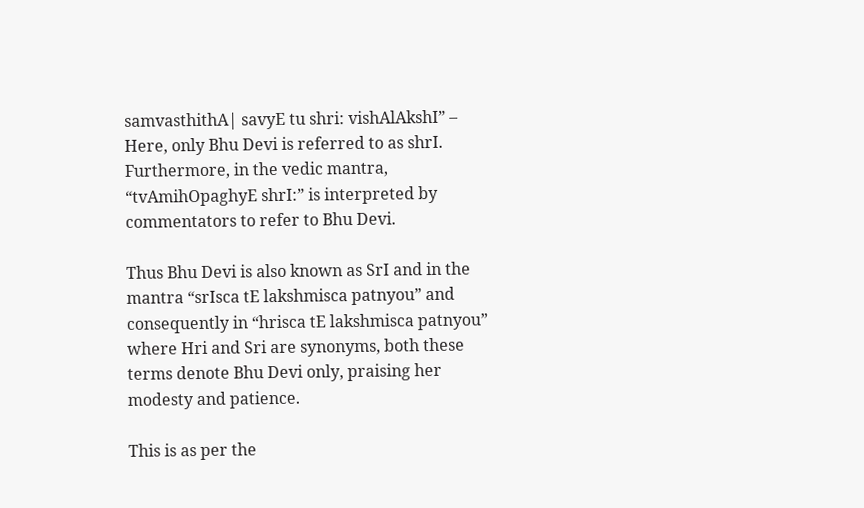samvasthithA| savyE tu shri: vishAlAkshI” – Here, only Bhu Devi is referred to as shrI. Furthermore, in the vedic mantra, “tvAmihOpaghyE shrI:” is interpreted by commentators to refer to Bhu Devi.

Thus Bhu Devi is also known as SrI and in the mantra “srIsca tE lakshmisca patnyou” and consequently in “hrisca tE lakshmisca patnyou” where Hri and Sri are synonyms, both these terms denote Bhu Devi only, praising her modesty and patience.

This is as per the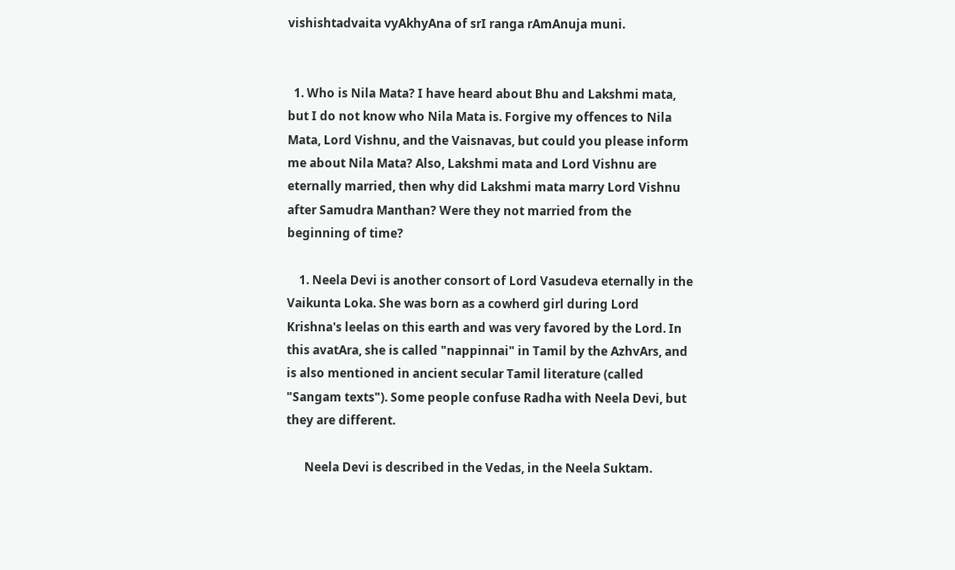vishishtadvaita vyAkhyAna of srI ranga rAmAnuja muni.


  1. Who is Nila Mata? I have heard about Bhu and Lakshmi mata, but I do not know who Nila Mata is. Forgive my offences to Nila Mata, Lord Vishnu, and the Vaisnavas, but could you please inform me about Nila Mata? Also, Lakshmi mata and Lord Vishnu are eternally married, then why did Lakshmi mata marry Lord Vishnu after Samudra Manthan? Were they not married from the beginning of time?

    1. Neela Devi is another consort of Lord Vasudeva eternally in the Vaikunta Loka. She was born as a cowherd girl during Lord Krishna's leelas on this earth and was very favored by the Lord. In this avatAra, she is called "nappinnai" in Tamil by the AzhvArs, and is also mentioned in ancient secular Tamil literature (called "Sangam texts"). Some people confuse Radha with Neela Devi, but they are different.

      Neela Devi is described in the Vedas, in the Neela Suktam.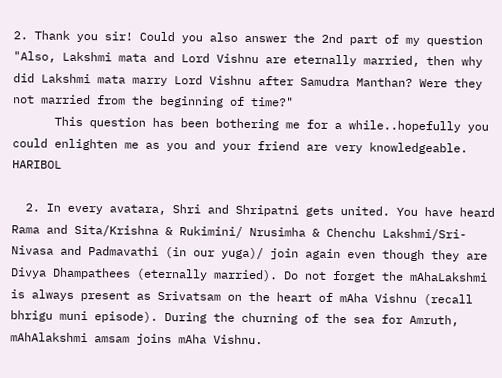2. Thank you sir! Could you also answer the 2nd part of my question "Also, Lakshmi mata and Lord Vishnu are eternally married, then why did Lakshmi mata marry Lord Vishnu after Samudra Manthan? Were they not married from the beginning of time?"
      This question has been bothering me for a while..hopefully you could enlighten me as you and your friend are very knowledgeable. HARIBOL

  2. In every avatara, Shri and Shripatni gets united. You have heard Rama and Sita/Krishna & Rukimini/ Nrusimha & Chenchu Lakshmi/Sri-Nivasa and Padmavathi (in our yuga)/ join again even though they are Divya Dhampathees (eternally married). Do not forget the mAhaLakshmi is always present as Srivatsam on the heart of mAha Vishnu (recall bhrigu muni episode). During the churning of the sea for Amruth, mAhAlakshmi amsam joins mAha Vishnu.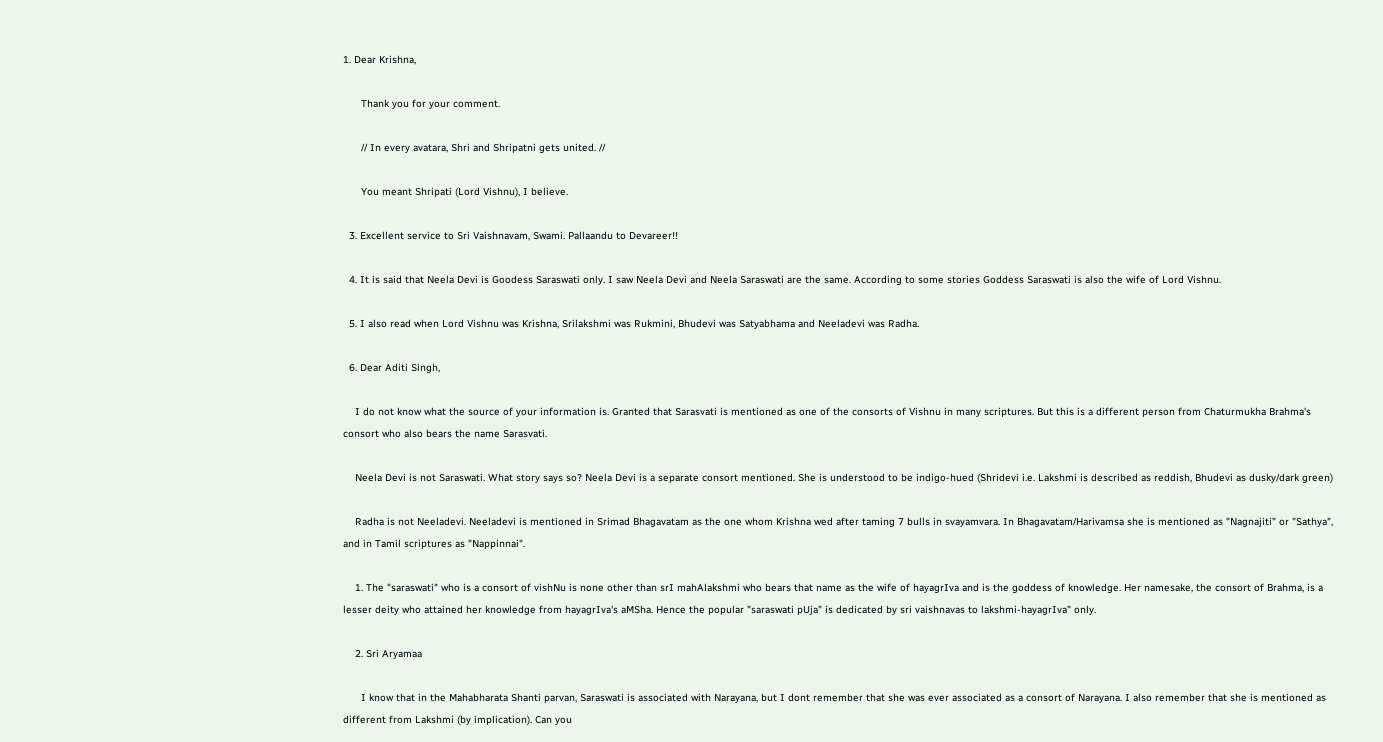1. Dear Krishna,

      Thank you for your comment.

      // In every avatara, Shri and Shripatni gets united. //

      You meant Shripati (Lord Vishnu), I believe.

  3. Excellent service to Sri Vaishnavam, Swami. Pallaandu to Devareer!!

  4. It is said that Neela Devi is Goodess Saraswati only. I saw Neela Devi and Neela Saraswati are the same. According to some stories Goddess Saraswati is also the wife of Lord Vishnu.

  5. I also read when Lord Vishnu was Krishna, Srilakshmi was Rukmini, Bhudevi was Satyabhama and Neeladevi was Radha.

  6. Dear Aditi Singh,

    I do not know what the source of your information is. Granted that Sarasvati is mentioned as one of the consorts of Vishnu in many scriptures. But this is a different person from Chaturmukha Brahma's consort who also bears the name Sarasvati.

    Neela Devi is not Saraswati. What story says so? Neela Devi is a separate consort mentioned. She is understood to be indigo-hued (Shridevi i.e. Lakshmi is described as reddish, Bhudevi as dusky/dark green)

    Radha is not Neeladevi. Neeladevi is mentioned in Srimad Bhagavatam as the one whom Krishna wed after taming 7 bulls in svayamvara. In Bhagavatam/Harivamsa she is mentioned as "Nagnajiti" or "Sathya", and in Tamil scriptures as "Nappinnai".

    1. The "saraswati" who is a consort of vishNu is none other than srI mahAlakshmi who bears that name as the wife of hayagrIva and is the goddess of knowledge. Her namesake, the consort of Brahma, is a lesser deity who attained her knowledge from hayagrIva's aMSha. Hence the popular "saraswati pUja" is dedicated by sri vaishnavas to lakshmi-hayagrIva" only.

    2. Sri Aryamaa

      I know that in the Mahabharata Shanti parvan, Saraswati is associated with Narayana, but I dont remember that she was ever associated as a consort of Narayana. I also remember that she is mentioned as different from Lakshmi (by implication). Can you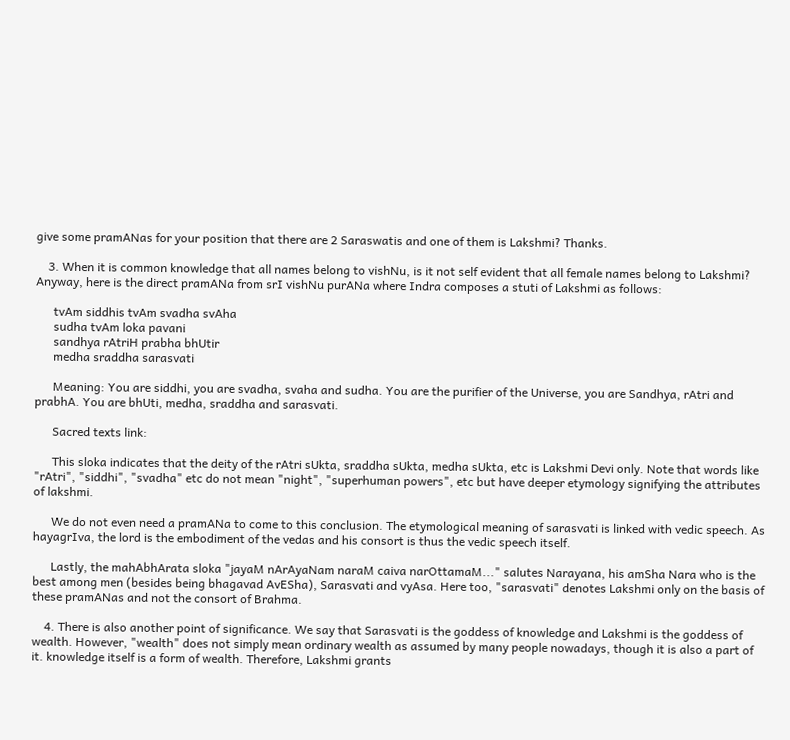give some pramANas for your position that there are 2 Saraswatis and one of them is Lakshmi? Thanks.

    3. When it is common knowledge that all names belong to vishNu, is it not self evident that all female names belong to Lakshmi? Anyway, here is the direct pramANa from srI vishNu purANa where Indra composes a stuti of Lakshmi as follows:

      tvAm siddhis tvAm svadha svAha
      sudha tvAm loka pavani
      sandhya rAtriH prabha bhUtir
      medha sraddha sarasvati

      Meaning: You are siddhi, you are svadha, svaha and sudha. You are the purifier of the Universe, you are Sandhya, rAtri and prabhA. You are bhUti, medha, sraddha and sarasvati.

      Sacred texts link:

      This sloka indicates that the deity of the rAtri sUkta, sraddha sUkta, medha sUkta, etc is Lakshmi Devi only. Note that words like "rAtri", "siddhi", "svadha" etc do not mean "night", "superhuman powers", etc but have deeper etymology signifying the attributes of lakshmi.

      We do not even need a pramANa to come to this conclusion. The etymological meaning of sarasvati is linked with vedic speech. As hayagrIva, the lord is the embodiment of the vedas and his consort is thus the vedic speech itself.

      Lastly, the mahAbhArata sloka "jayaM nArAyaNam naraM caiva narOttamaM..." salutes Narayana, his amSha Nara who is the best among men (besides being bhagavad AvESha), Sarasvati and vyAsa. Here too, "sarasvati" denotes Lakshmi only on the basis of these pramANas and not the consort of Brahma.

    4. There is also another point of significance. We say that Sarasvati is the goddess of knowledge and Lakshmi is the goddess of wealth. However, "wealth" does not simply mean ordinary wealth as assumed by many people nowadays, though it is also a part of it. knowledge itself is a form of wealth. Therefore, Lakshmi grants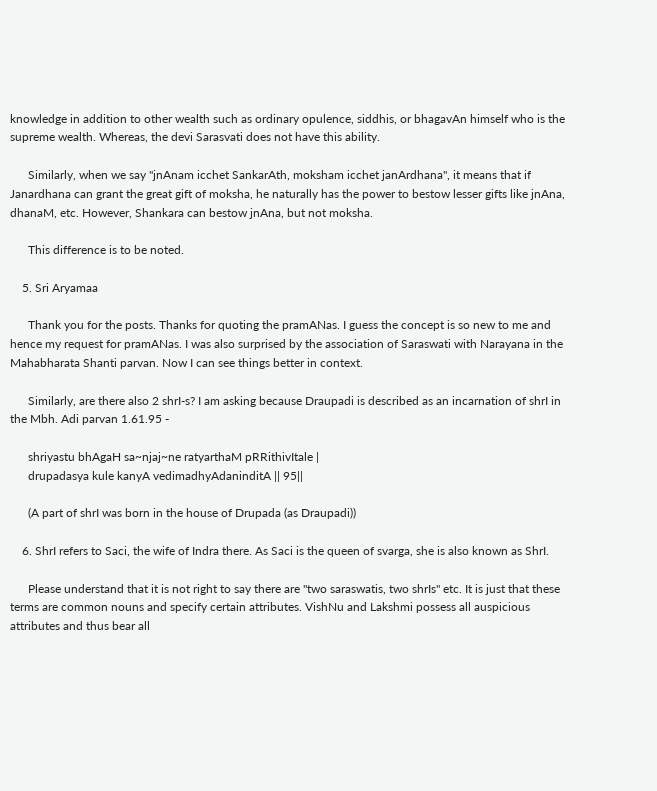knowledge in addition to other wealth such as ordinary opulence, siddhis, or bhagavAn himself who is the supreme wealth. Whereas, the devi Sarasvati does not have this ability.

      Similarly, when we say "jnAnam icchet SankarAth, moksham icchet janArdhana", it means that if Janardhana can grant the great gift of moksha, he naturally has the power to bestow lesser gifts like jnAna, dhanaM, etc. However, Shankara can bestow jnAna, but not moksha.

      This difference is to be noted.

    5. Sri Aryamaa

      Thank you for the posts. Thanks for quoting the pramANas. I guess the concept is so new to me and hence my request for pramANas. I was also surprised by the association of Saraswati with Narayana in the Mahabharata Shanti parvan. Now I can see things better in context.

      Similarly, are there also 2 shrI-s? I am asking because Draupadi is described as an incarnation of shrI in the Mbh. Adi parvan 1.61.95 -

      shriyastu bhAgaH sa~njaj~ne ratyarthaM pRRithivItale |
      drupadasya kule kanyA vedimadhyAdaninditA || 95||

      (A part of shrI was born in the house of Drupada (as Draupadi))

    6. ShrI refers to Saci, the wife of Indra there. As Saci is the queen of svarga, she is also known as ShrI.

      Please understand that it is not right to say there are "two saraswatis, two shrIs" etc. It is just that these terms are common nouns and specify certain attributes. VishNu and Lakshmi possess all auspicious attributes and thus bear all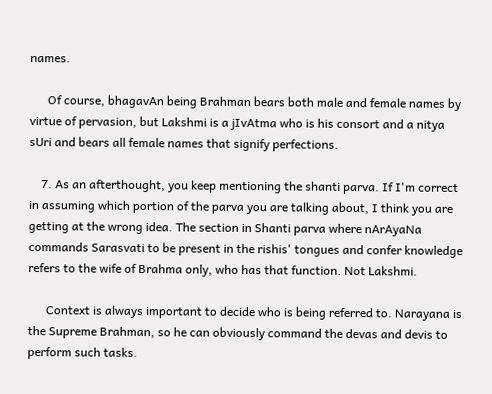names.

      Of course, bhagavAn being Brahman bears both male and female names by virtue of pervasion, but Lakshmi is a jIvAtma who is his consort and a nitya sUri and bears all female names that signify perfections.

    7. As an afterthought, you keep mentioning the shanti parva. If I'm correct in assuming which portion of the parva you are talking about, I think you are getting at the wrong idea. The section in Shanti parva where nArAyaNa commands Sarasvati to be present in the rishis' tongues and confer knowledge refers to the wife of Brahma only, who has that function. Not Lakshmi.

      Context is always important to decide who is being referred to. Narayana is the Supreme Brahman, so he can obviously command the devas and devis to perform such tasks.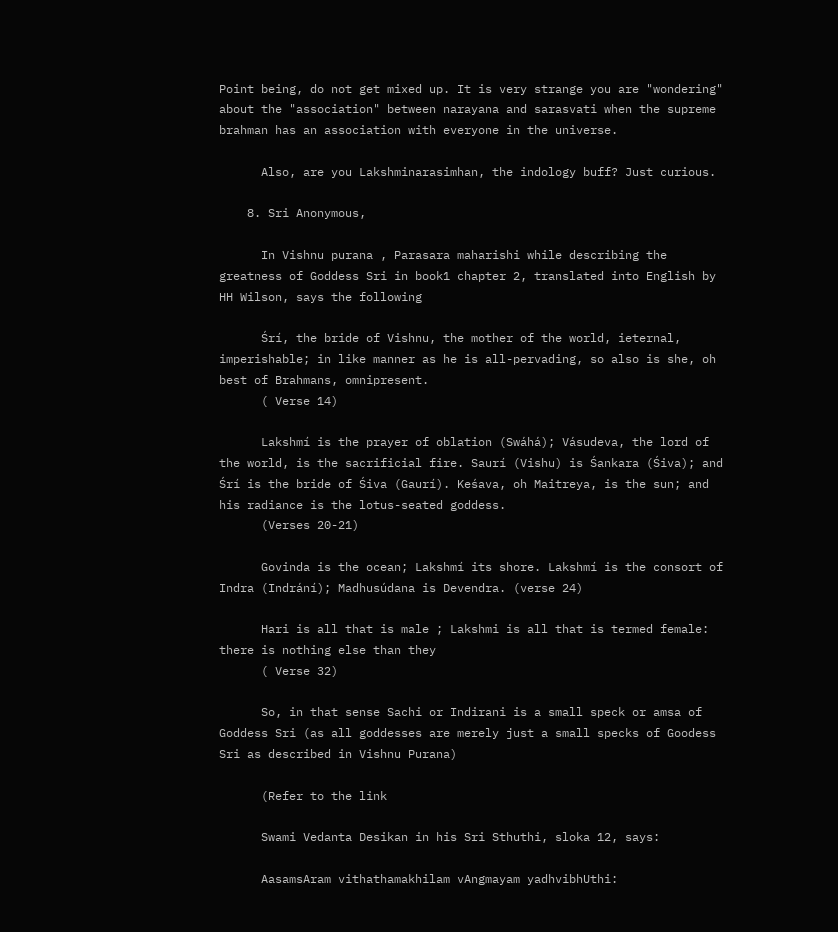Point being, do not get mixed up. It is very strange you are "wondering" about the "association" between narayana and sarasvati when the supreme brahman has an association with everyone in the universe.

      Also, are you Lakshminarasimhan, the indology buff? Just curious.

    8. Sri Anonymous,

      In Vishnu purana , Parasara maharishi while describing the greatness of Goddess Sri in book1 chapter 2, translated into English by HH Wilson, says the following

      Śrí, the bride of Vishnu, the mother of the world, ieternal, imperishable; in like manner as he is all-pervading, so also is she, oh best of Brahmans, omnipresent.
      ( Verse 14)

      Lakshmí is the prayer of oblation (Swáhá); Vásudeva, the lord of the world, is the sacrificial fire. Saurí (Vishu) is Śankara (Śiva); and Śrí is the bride of Śiva (Gaurí). Keśava, oh Maitreya, is the sun; and his radiance is the lotus-seated goddess.
      (Verses 20-21)

      Govinda is the ocean; Lakshmí its shore. Lakshmí is the consort of Indra (Indrání); Madhusúdana is Devendra. (verse 24)

      Hari is all that is male ; Lakshmi is all that is termed female: there is nothing else than they
      ( Verse 32)

      So, in that sense Sachi or Indirani is a small speck or amsa of Goddess Sri (as all goddesses are merely just a small specks of Goodess Sri as described in Vishnu Purana)

      (Refer to the link

      Swami Vedanta Desikan in his Sri Sthuthi, sloka 12, says:

      AasamsAram vithathamakhilam vAngmayam yadhvibhUthi: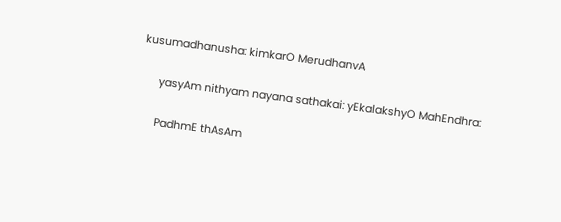kusumadhanusha: kimkarO MerudhanvA

      yasyAm nithyam nayana sathakai: yEkalakshyO MahEndhra:

      PadhmE thAsAm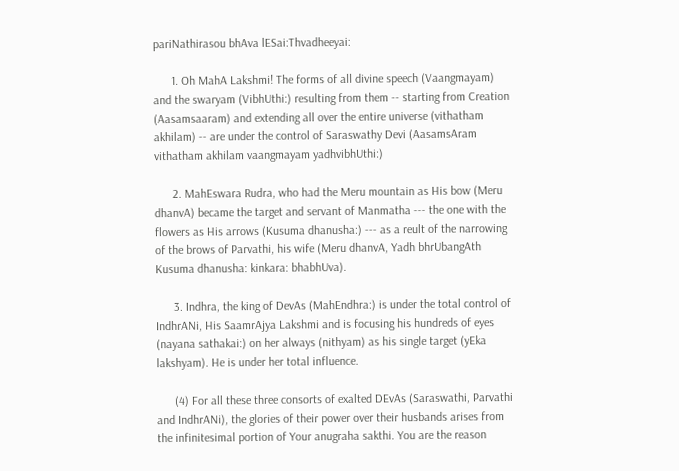pariNathirasou bhAva lESai:Thvadheeyai:

      1. Oh MahA Lakshmi! The forms of all divine speech (Vaangmayam) and the swaryam (VibhUthi:) resulting from them -- starting from Creation (Aasamsaaram) and extending all over the entire universe (vithatham akhilam) -- are under the control of Saraswathy Devi (AasamsAram vithatham akhilam vaangmayam yadhvibhUthi:)

      2. MahEswara Rudra, who had the Meru mountain as His bow (Meru dhanvA) became the target and servant of Manmatha --- the one with the flowers as His arrows (Kusuma dhanusha:) --- as a reult of the narrowing of the brows of Parvathi, his wife (Meru dhanvA, Yadh bhrUbangAth Kusuma dhanusha: kinkara: bhabhUva).

      3. Indhra, the king of DevAs (MahEndhra:) is under the total control of IndhrANi, His SaamrAjya Lakshmi and is focusing his hundreds of eyes (nayana sathakai:) on her always (nithyam) as his single target (yEka lakshyam). He is under her total influence.

      (4) For all these three consorts of exalted DEvAs (Saraswathi, Parvathi and IndhrANi), the glories of their power over their husbands arises from the infinitesimal portion of Your anugraha sakthi. You are the reason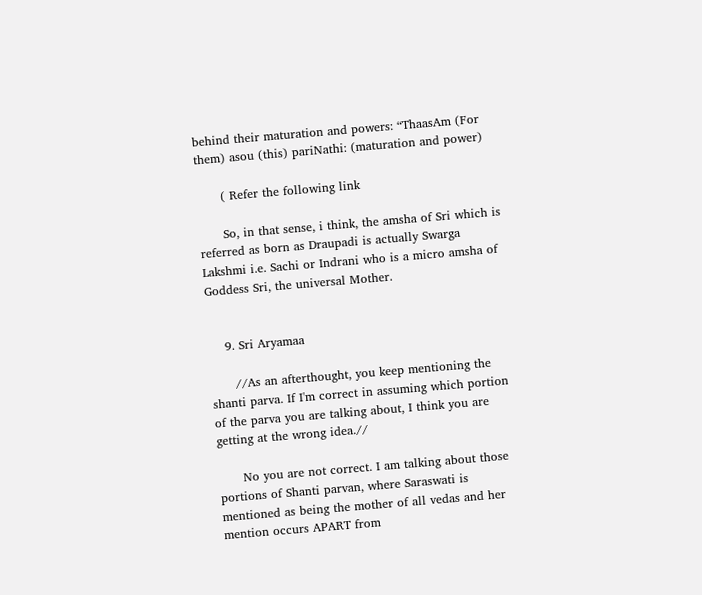behind their maturation and powers: “ThaasAm (For them) asou (this) pariNathi: (maturation and power)

      ( Refer the following link

      So, in that sense, i think, the amsha of Sri which is referred as born as Draupadi is actually Swarga Lakshmi i.e. Sachi or Indrani who is a micro amsha of Goddess Sri, the universal Mother.


    9. Sri Aryamaa

      //As an afterthought, you keep mentioning the shanti parva. If I'm correct in assuming which portion of the parva you are talking about, I think you are getting at the wrong idea.//

      No you are not correct. I am talking about those portions of Shanti parvan, where Saraswati is mentioned as being the mother of all vedas and her mention occurs APART from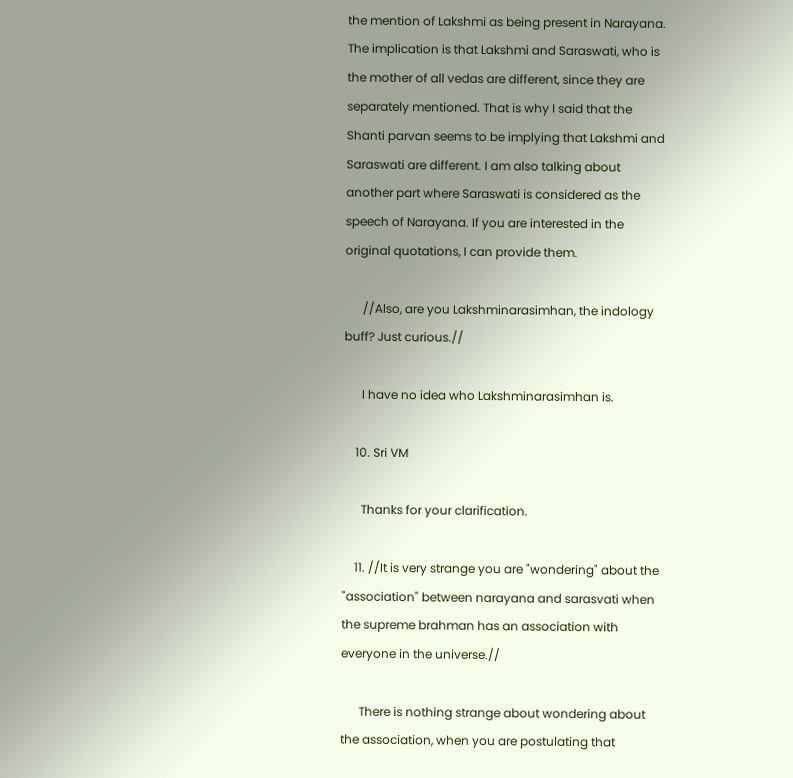the mention of Lakshmi as being present in Narayana. The implication is that Lakshmi and Saraswati, who is the mother of all vedas are different, since they are separately mentioned. That is why I said that the Shanti parvan seems to be implying that Lakshmi and Saraswati are different. I am also talking about another part where Saraswati is considered as the speech of Narayana. If you are interested in the original quotations, I can provide them.

      //Also, are you Lakshminarasimhan, the indology buff? Just curious.//

      I have no idea who Lakshminarasimhan is.

    10. Sri VM

      Thanks for your clarification.

    11. //It is very strange you are "wondering" about the "association" between narayana and sarasvati when the supreme brahman has an association with everyone in the universe.//

      There is nothing strange about wondering about the association, when you are postulating that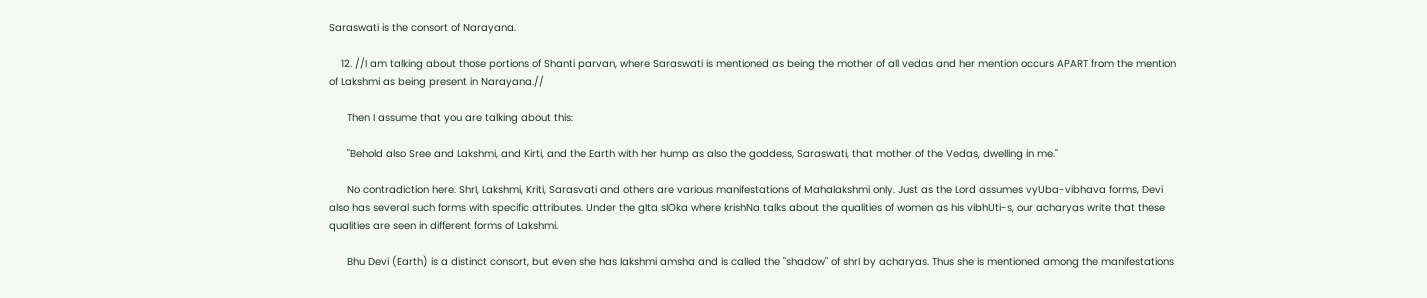Saraswati is the consort of Narayana.

    12. //I am talking about those portions of Shanti parvan, where Saraswati is mentioned as being the mother of all vedas and her mention occurs APART from the mention of Lakshmi as being present in Narayana.//

      Then I assume that you are talking about this:

      "Behold also Sree and Lakshmi, and Kirti, and the Earth with her hump as also the goddess, Saraswati, that mother of the Vedas, dwelling in me."

      No contradiction here. ShrI, Lakshmi, Kriti, Sarasvati and others are various manifestations of Mahalakshmi only. Just as the Lord assumes vyUba-vibhava forms, Devi also has several such forms with specific attributes. Under the gIta slOka where krishNa talks about the qualities of women as his vibhUti-s, our acharyas write that these qualities are seen in different forms of Lakshmi.

      Bhu Devi (Earth) is a distinct consort, but even she has lakshmi amsha and is called the "shadow" of shrI by acharyas. Thus she is mentioned among the manifestations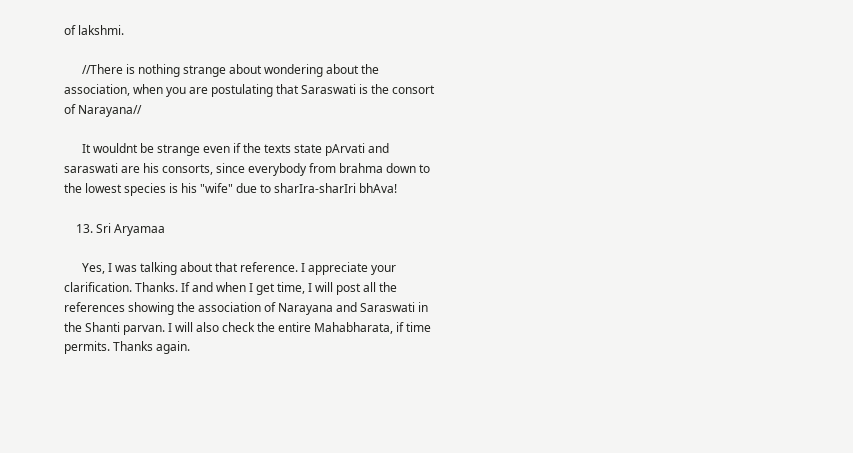of lakshmi.

      //There is nothing strange about wondering about the association, when you are postulating that Saraswati is the consort of Narayana//

      It wouldnt be strange even if the texts state pArvati and saraswati are his consorts, since everybody from brahma down to the lowest species is his "wife" due to sharIra-sharIri bhAva!

    13. Sri Aryamaa

      Yes, I was talking about that reference. I appreciate your clarification. Thanks. If and when I get time, I will post all the references showing the association of Narayana and Saraswati in the Shanti parvan. I will also check the entire Mahabharata, if time permits. Thanks again.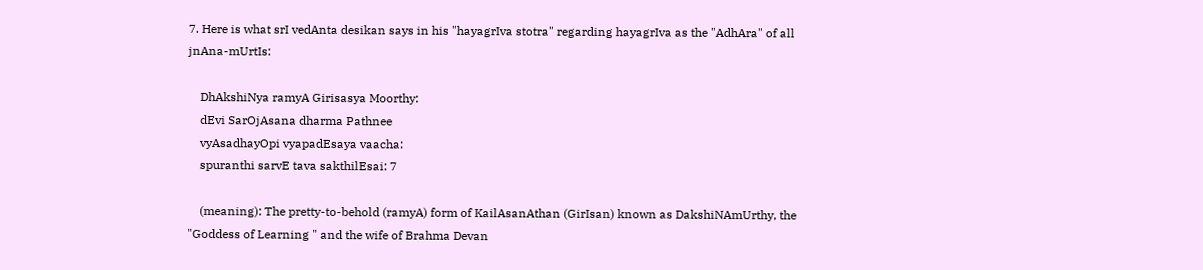7. Here is what srI vedAnta desikan says in his "hayagrIva stotra" regarding hayagrIva as the "AdhAra" of all jnAna-mUrtIs:

    DhAkshiNya ramyA Girisasya Moorthy:
    dEvi SarOjAsana dharma Pathnee
    vyAsadhayOpi vyapadEsaya vaacha:
    spuranthi sarvE tava sakthilEsai: 7

    (meaning): The pretty-to-behold (ramyA) form of KailAsanAthan (GirIsan) known as DakshiNAmUrthy, the "Goddess of Learning " and the wife of Brahma Devan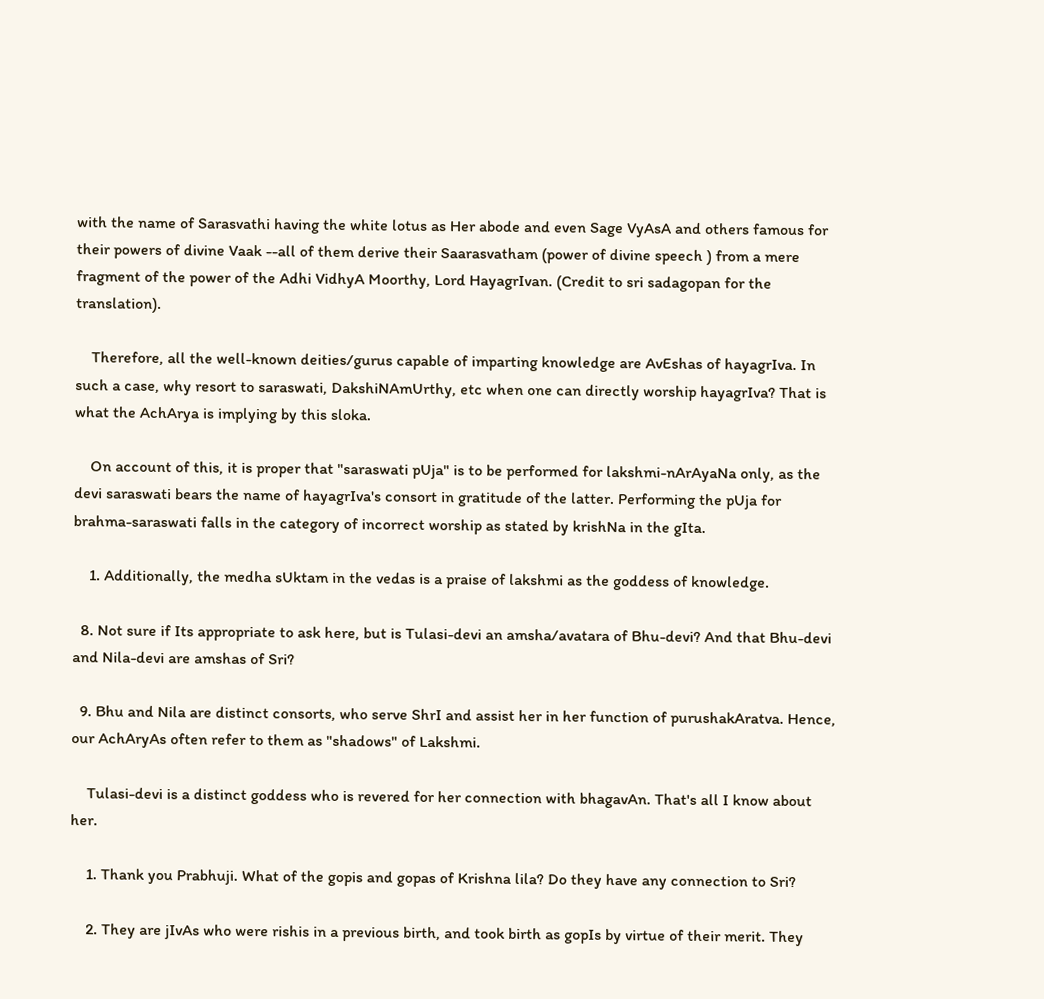with the name of Sarasvathi having the white lotus as Her abode and even Sage VyAsA and others famous for their powers of divine Vaak --all of them derive their Saarasvatham (power of divine speech ) from a mere fragment of the power of the Adhi VidhyA Moorthy, Lord HayagrIvan. (Credit to sri sadagopan for the translation).

    Therefore, all the well-known deities/gurus capable of imparting knowledge are AvEshas of hayagrIva. In such a case, why resort to saraswati, DakshiNAmUrthy, etc when one can directly worship hayagrIva? That is what the AchArya is implying by this sloka.

    On account of this, it is proper that "saraswati pUja" is to be performed for lakshmi-nArAyaNa only, as the devi saraswati bears the name of hayagrIva's consort in gratitude of the latter. Performing the pUja for brahma-saraswati falls in the category of incorrect worship as stated by krishNa in the gIta.

    1. Additionally, the medha sUktam in the vedas is a praise of lakshmi as the goddess of knowledge.

  8. Not sure if Its appropriate to ask here, but is Tulasi-devi an amsha/avatara of Bhu-devi? And that Bhu-devi and Nila-devi are amshas of Sri?

  9. Bhu and Nila are distinct consorts, who serve ShrI and assist her in her function of purushakAratva. Hence, our AchAryAs often refer to them as "shadows" of Lakshmi.

    Tulasi-devi is a distinct goddess who is revered for her connection with bhagavAn. That's all I know about her.

    1. Thank you Prabhuji. What of the gopis and gopas of Krishna lila? Do they have any connection to Sri?

    2. They are jIvAs who were rishis in a previous birth, and took birth as gopIs by virtue of their merit. They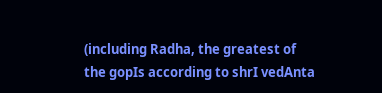(including Radha, the greatest of the gopIs according to shrI vedAnta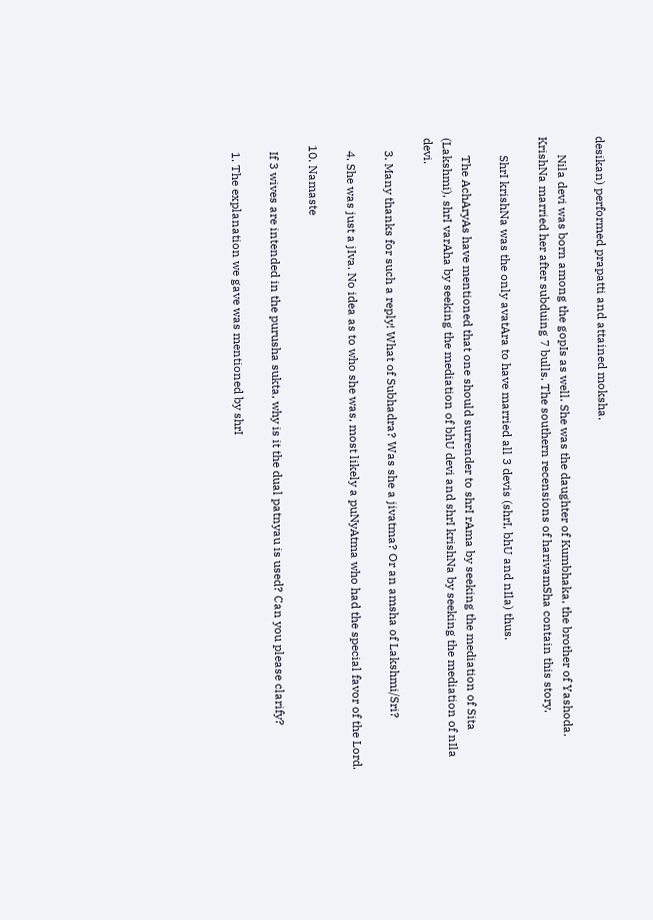desikan) performed prapatti and attained moksha.

      Nila devi was born among the gopIs as well. She was the daughter of Kumbhaka, the brother of Yashoda. KrishNa married her after subduing 7 bulls. The southern recensions of harivamSha contain this story.

      ShrI krishNa was the only avatAra to have married all 3 devis (shrI, bhU and nIla) thus.

      The AchAryAs have mentioned that one should surrender to shrI rAma by seeking the mediation of Sita (Lakshmi), shrI varAha by seeking the mediation of bhU devi and shrI krishNa by seeking the mediation of nIla devi.

    3. Many thanks for such a reply! What of Subhadra? Was she a jivatma? Or an amsha of Lakshmi/Sri?

    4. She was just a jIva. No idea as to who she was, most likely a puNyAtma who had the special favor of the Lord.

  10. Namaste

    If 3 wives are intended in the purusha sukta, why is it the dual patnyau is used? Can you please clarify?

    1. The explanation we gave was mentioned by shrI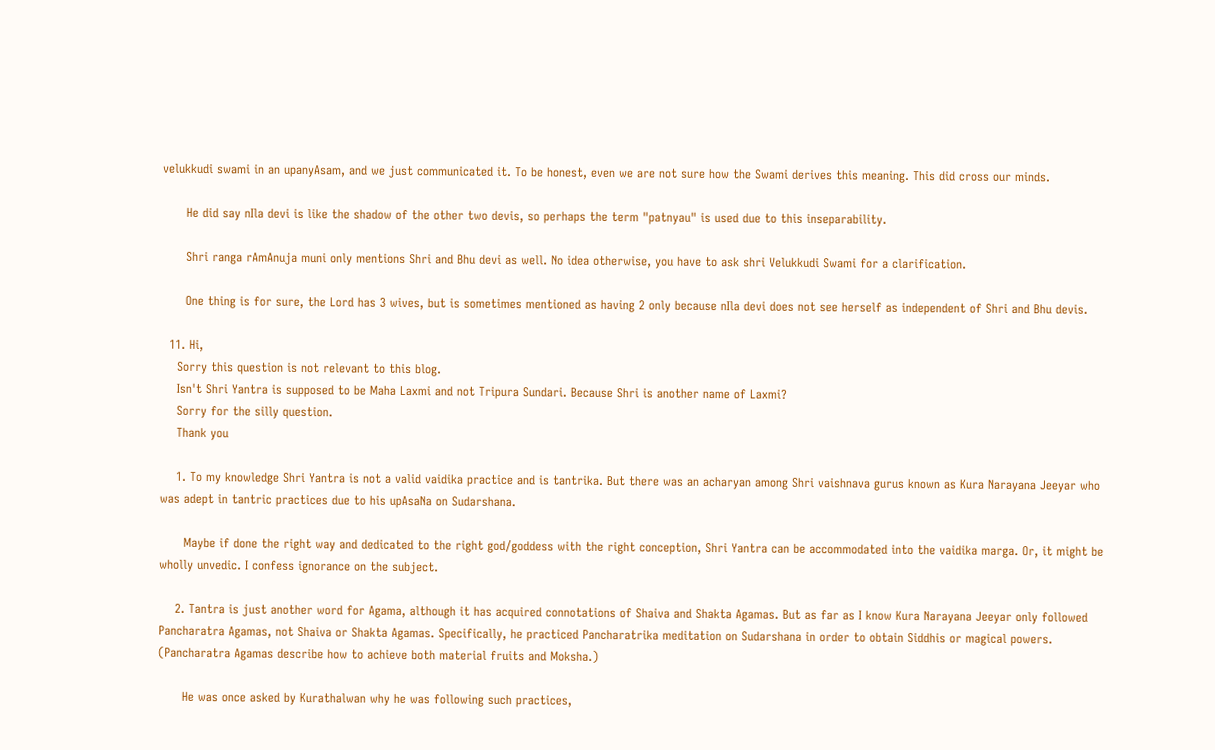velukkudi swami in an upanyAsam, and we just communicated it. To be honest, even we are not sure how the Swami derives this meaning. This did cross our minds.

      He did say nIla devi is like the shadow of the other two devis, so perhaps the term "patnyau" is used due to this inseparability.

      Shri ranga rAmAnuja muni only mentions Shri and Bhu devi as well. No idea otherwise, you have to ask shri Velukkudi Swami for a clarification.

      One thing is for sure, the Lord has 3 wives, but is sometimes mentioned as having 2 only because nIla devi does not see herself as independent of Shri and Bhu devis.

  11. Hi,
    Sorry this question is not relevant to this blog.
    Isn't Shri Yantra is supposed to be Maha Laxmi and not Tripura Sundari. Because Shri is another name of Laxmi?
    Sorry for the silly question.
    Thank you

    1. To my knowledge Shri Yantra is not a valid vaidika practice and is tantrika. But there was an acharyan among Shri vaishnava gurus known as Kura Narayana Jeeyar who was adept in tantric practices due to his upAsaNa on Sudarshana.

      Maybe if done the right way and dedicated to the right god/goddess with the right conception, Shri Yantra can be accommodated into the vaidika marga. Or, it might be wholly unvedic. I confess ignorance on the subject.

    2. Tantra is just another word for Agama, although it has acquired connotations of Shaiva and Shakta Agamas. But as far as I know Kura Narayana Jeeyar only followed Pancharatra Agamas, not Shaiva or Shakta Agamas. Specifically, he practiced Pancharatrika meditation on Sudarshana in order to obtain Siddhis or magical powers. (Pancharatra Agamas describe how to achieve both material fruits and Moksha.)

      He was once asked by Kurathalwan why he was following such practices,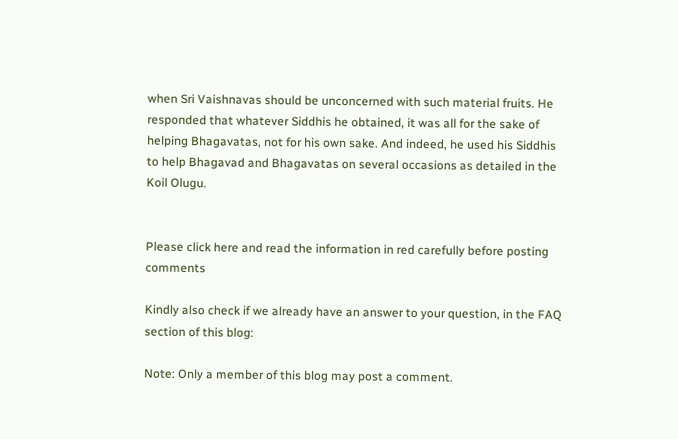when Sri Vaishnavas should be unconcerned with such material fruits. He responded that whatever Siddhis he obtained, it was all for the sake of helping Bhagavatas, not for his own sake. And indeed, he used his Siddhis to help Bhagavad and Bhagavatas on several occasions as detailed in the Koil Olugu.


Please click here and read the information in red carefully before posting comments

Kindly also check if we already have an answer to your question, in the FAQ section of this blog:

Note: Only a member of this blog may post a comment.